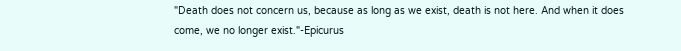"Death does not concern us, because as long as we exist, death is not here. And when it does come, we no longer exist."-Epicurus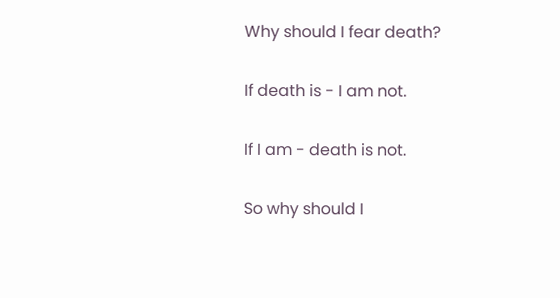Why should I fear death?

If death is - I am not.

If I am - death is not.

So why should I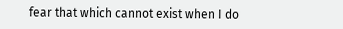fear that which cannot exist when I do